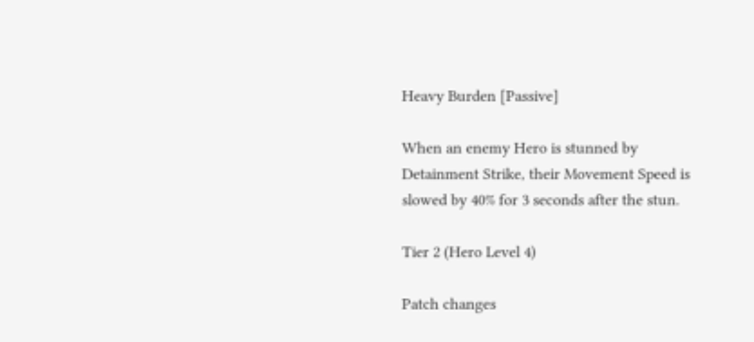Heavy Burden [Passive]

When an enemy Hero is stunned by Detainment Strike, their Movement Speed is slowed by 40% for 3 seconds after the stun.

Tier 2 (Hero Level 4)

Patch changes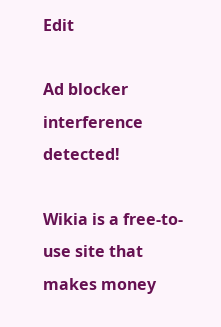Edit

Ad blocker interference detected!

Wikia is a free-to-use site that makes money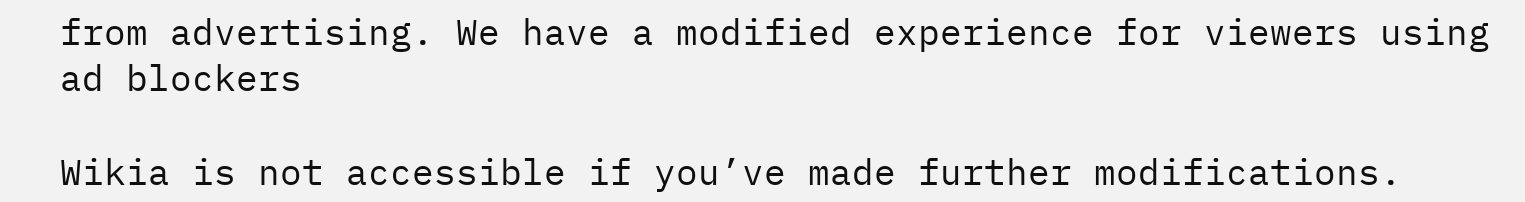from advertising. We have a modified experience for viewers using ad blockers

Wikia is not accessible if you’ve made further modifications.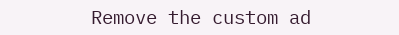Remove the custom ad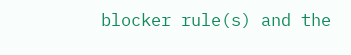blocker rule(s) and the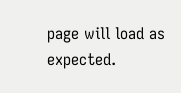page will load as expected.